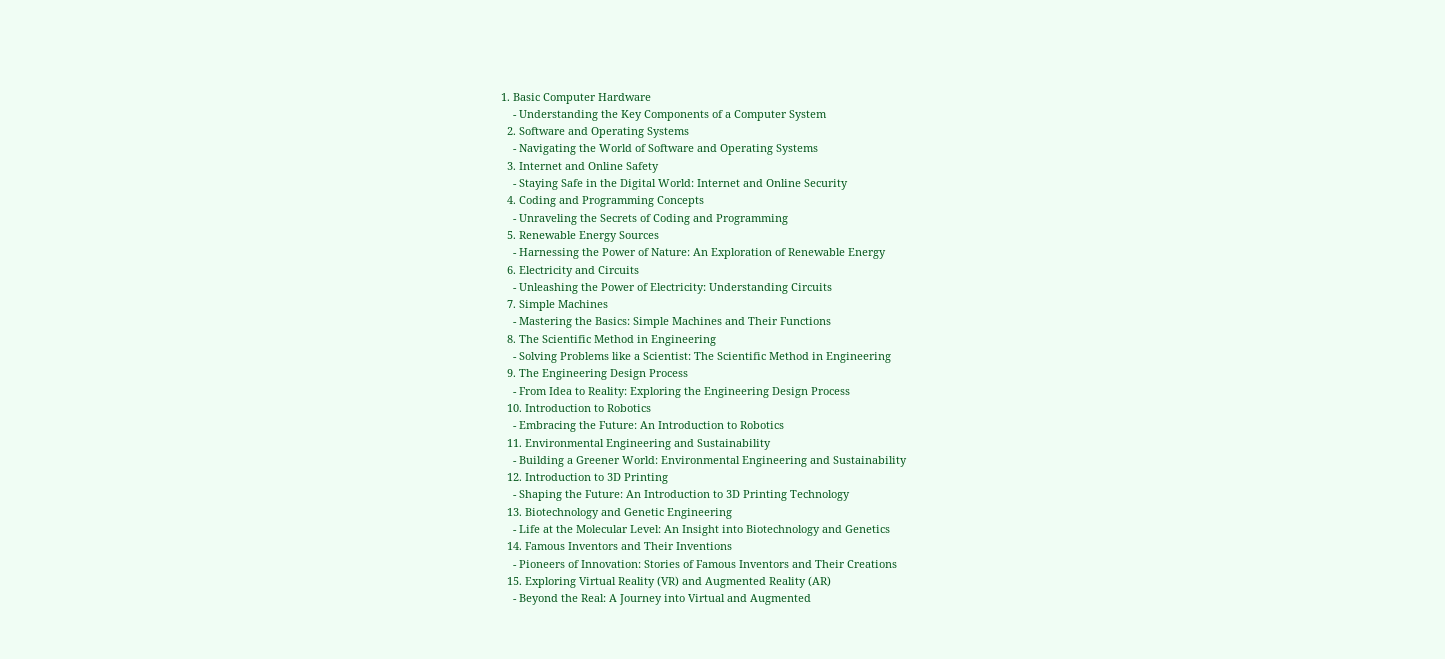1. Basic Computer Hardware
    - Understanding the Key Components of a Computer System
  2. Software and Operating Systems
    - Navigating the World of Software and Operating Systems
  3. Internet and Online Safety
    - Staying Safe in the Digital World: Internet and Online Security
  4. Coding and Programming Concepts
    - Unraveling the Secrets of Coding and Programming
  5. Renewable Energy Sources
    - Harnessing the Power of Nature: An Exploration of Renewable Energy
  6. Electricity and Circuits
    - Unleashing the Power of Electricity: Understanding Circuits
  7. Simple Machines
    - Mastering the Basics: Simple Machines and Their Functions
  8. The Scientific Method in Engineering
    - Solving Problems like a Scientist: The Scientific Method in Engineering
  9. The Engineering Design Process
    - From Idea to Reality: Exploring the Engineering Design Process
  10. Introduction to Robotics
    - Embracing the Future: An Introduction to Robotics
  11. Environmental Engineering and Sustainability
    - Building a Greener World: Environmental Engineering and Sustainability
  12. Introduction to 3D Printing
    - Shaping the Future: An Introduction to 3D Printing Technology
  13. Biotechnology and Genetic Engineering
    - Life at the Molecular Level: An Insight into Biotechnology and Genetics
  14. Famous Inventors and Their Inventions
    - Pioneers of Innovation: Stories of Famous Inventors and Their Creations
  15. Exploring Virtual Reality (VR) and Augmented Reality (AR)
    - Beyond the Real: A Journey into Virtual and Augmented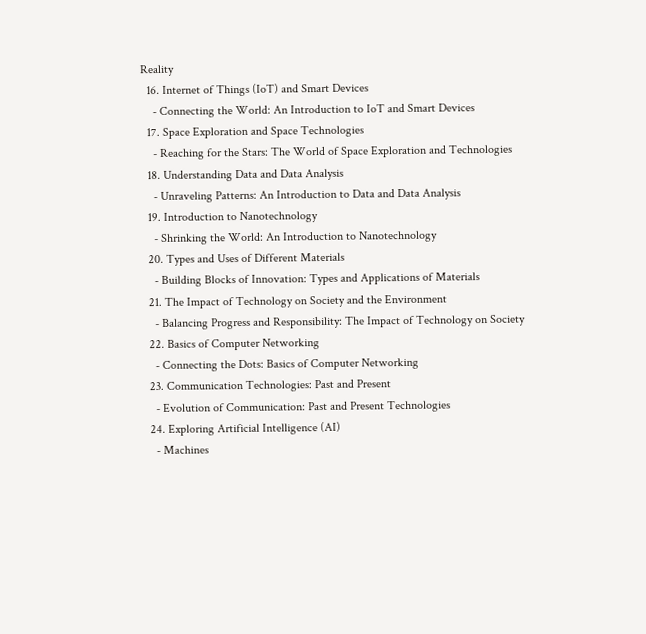Reality
  16. Internet of Things (IoT) and Smart Devices
    - Connecting the World: An Introduction to IoT and Smart Devices
  17. Space Exploration and Space Technologies
    - Reaching for the Stars: The World of Space Exploration and Technologies
  18. Understanding Data and Data Analysis
    - Unraveling Patterns: An Introduction to Data and Data Analysis
  19. Introduction to Nanotechnology
    - Shrinking the World: An Introduction to Nanotechnology
  20. Types and Uses of Different Materials
    - Building Blocks of Innovation: Types and Applications of Materials
  21. The Impact of Technology on Society and the Environment
    - Balancing Progress and Responsibility: The Impact of Technology on Society
  22. Basics of Computer Networking
    - Connecting the Dots: Basics of Computer Networking
  23. Communication Technologies: Past and Present
    - Evolution of Communication: Past and Present Technologies
  24. Exploring Artificial Intelligence (AI)
    - Machines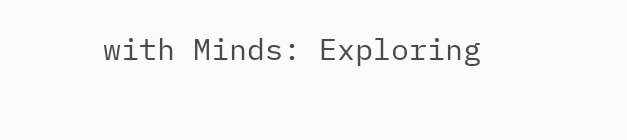with Minds: Exploring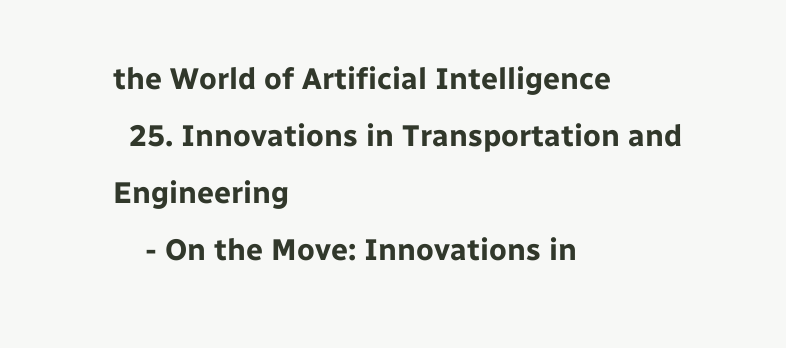the World of Artificial Intelligence
  25. Innovations in Transportation and Engineering
    - On the Move: Innovations in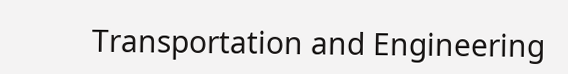Transportation and Engineering